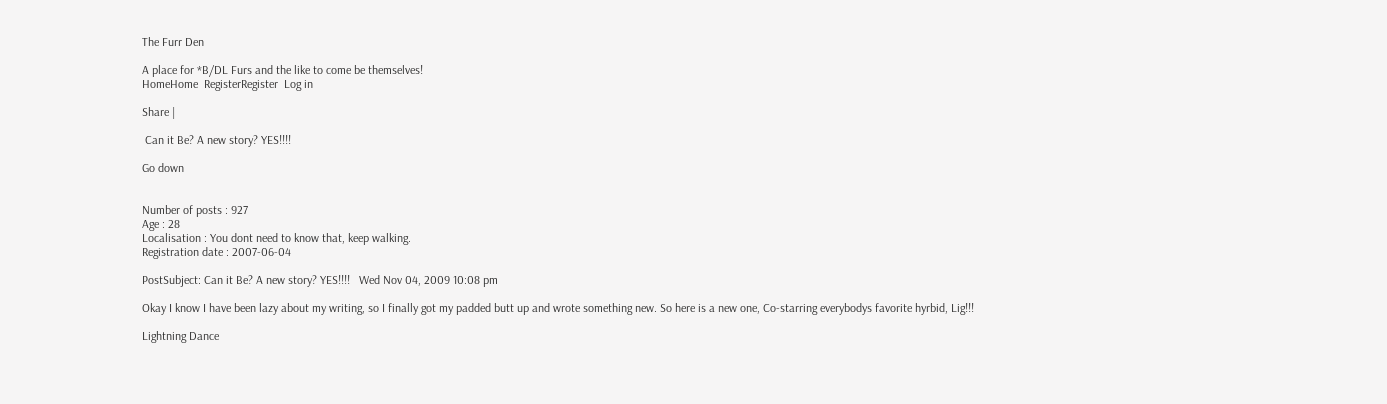The Furr Den

A place for *B/DL Furs and the like to come be themselves!
HomeHome  RegisterRegister  Log in

Share |

 Can it Be? A new story? YES!!!!

Go down


Number of posts : 927
Age : 28
Localisation : You dont need to know that, keep walking.
Registration date : 2007-06-04

PostSubject: Can it Be? A new story? YES!!!!   Wed Nov 04, 2009 10:08 pm

Okay I know I have been lazy about my writing, so I finally got my padded butt up and wrote something new. So here is a new one, Co-starring everybodys favorite hyrbid, Lig!!!

Lightning Dance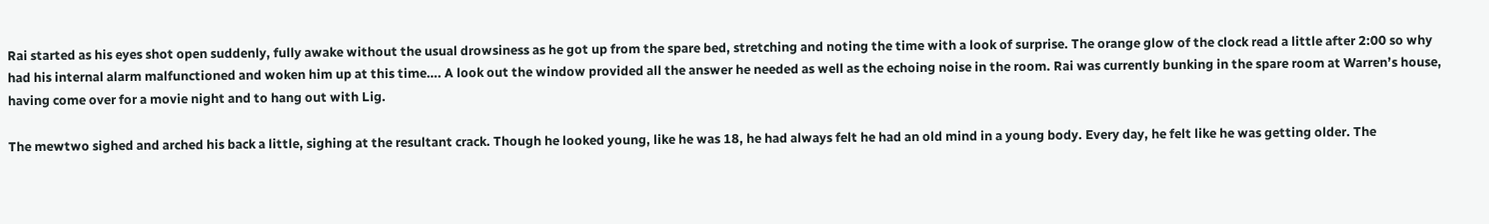Rai started as his eyes shot open suddenly, fully awake without the usual drowsiness as he got up from the spare bed, stretching and noting the time with a look of surprise. The orange glow of the clock read a little after 2:00 so why had his internal alarm malfunctioned and woken him up at this time…. A look out the window provided all the answer he needed as well as the echoing noise in the room. Rai was currently bunking in the spare room at Warren’s house, having come over for a movie night and to hang out with Lig.

The mewtwo sighed and arched his back a little, sighing at the resultant crack. Though he looked young, like he was 18, he had always felt he had an old mind in a young body. Every day, he felt like he was getting older. The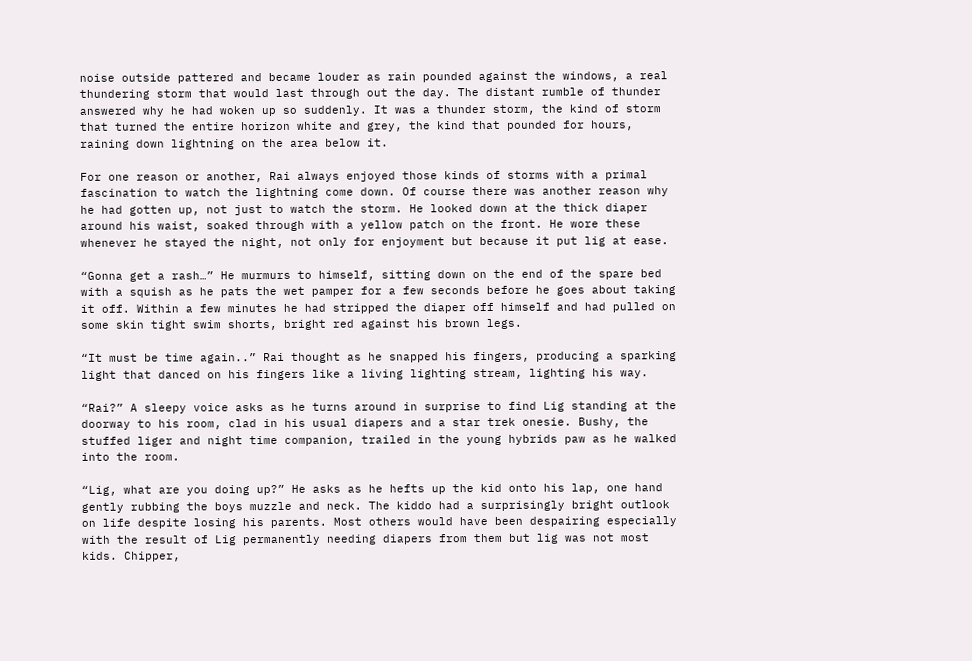noise outside pattered and became louder as rain pounded against the windows, a real thundering storm that would last through out the day. The distant rumble of thunder answered why he had woken up so suddenly. It was a thunder storm, the kind of storm that turned the entire horizon white and grey, the kind that pounded for hours, raining down lightning on the area below it.

For one reason or another, Rai always enjoyed those kinds of storms with a primal fascination to watch the lightning come down. Of course there was another reason why he had gotten up, not just to watch the storm. He looked down at the thick diaper around his waist, soaked through with a yellow patch on the front. He wore these whenever he stayed the night, not only for enjoyment but because it put lig at ease.

“Gonna get a rash…” He murmurs to himself, sitting down on the end of the spare bed with a squish as he pats the wet pamper for a few seconds before he goes about taking it off. Within a few minutes he had stripped the diaper off himself and had pulled on some skin tight swim shorts, bright red against his brown legs.

“It must be time again..” Rai thought as he snapped his fingers, producing a sparking light that danced on his fingers like a living lighting stream, lighting his way.

“Rai?” A sleepy voice asks as he turns around in surprise to find Lig standing at the doorway to his room, clad in his usual diapers and a star trek onesie. Bushy, the stuffed liger and night time companion, trailed in the young hybrids paw as he walked into the room.

“Lig, what are you doing up?” He asks as he hefts up the kid onto his lap, one hand gently rubbing the boys muzzle and neck. The kiddo had a surprisingly bright outlook on life despite losing his parents. Most others would have been despairing especially with the result of Lig permanently needing diapers from them but lig was not most kids. Chipper,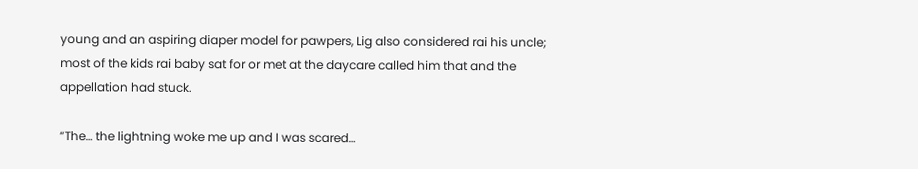young and an aspiring diaper model for pawpers, Lig also considered rai his uncle; most of the kids rai baby sat for or met at the daycare called him that and the appellation had stuck.

“The… the lightning woke me up and I was scared…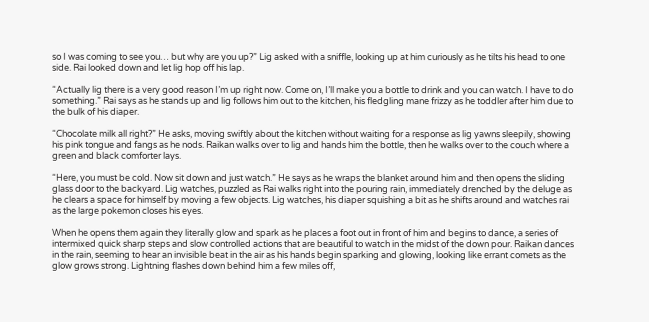so I was coming to see you… but why are you up?” Lig asked with a sniffle, looking up at him curiously as he tilts his head to one side. Rai looked down and let lig hop off his lap.

“Actually lig there is a very good reason I’m up right now. Come on, I’ll make you a bottle to drink and you can watch. I have to do something.” Rai says as he stands up and lig follows him out to the kitchen, his fledgling mane frizzy as he toddler after him due to the bulk of his diaper.

“Chocolate milk all right?” He asks, moving swiftly about the kitchen without waiting for a response as lig yawns sleepily, showing his pink tongue and fangs as he nods. Raikan walks over to lig and hands him the bottle, then he walks over to the couch where a green and black comforter lays.

“Here, you must be cold. Now sit down and just watch.” He says as he wraps the blanket around him and then opens the sliding glass door to the backyard. Lig watches, puzzled as Rai walks right into the pouring rain, immediately drenched by the deluge as he clears a space for himself by moving a few objects. Lig watches, his diaper squishing a bit as he shifts around and watches rai as the large pokemon closes his eyes.

When he opens them again they literally glow and spark as he places a foot out in front of him and begins to dance, a series of intermixed quick sharp steps and slow controlled actions that are beautiful to watch in the midst of the down pour. Raikan dances in the rain, seeming to hear an invisible beat in the air as his hands begin sparking and glowing, looking like errant comets as the glow grows strong. Lightning flashes down behind him a few miles off,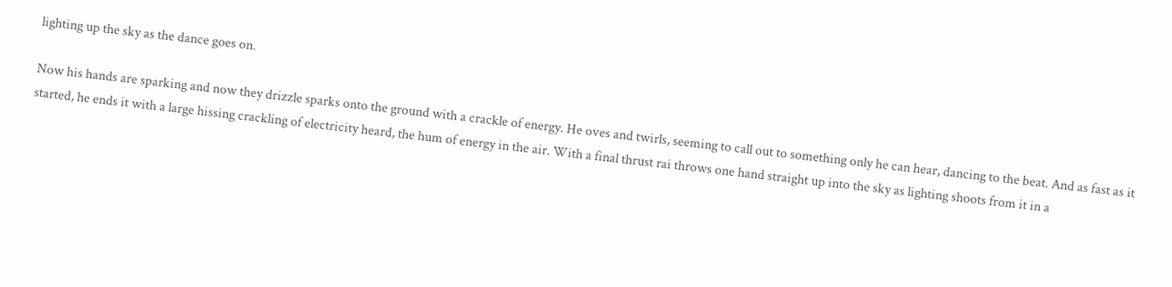lighting up the sky as the dance goes on.

Now his hands are sparking and now they drizzle sparks onto the ground with a crackle of energy. He oves and twirls, seeming to call out to something only he can hear, dancing to the beat. And as fast as it started, he ends it with a large hissing crackling of electricity heard, the hum of energy in the air. With a final thrust rai throws one hand straight up into the sky as lighting shoots from it in a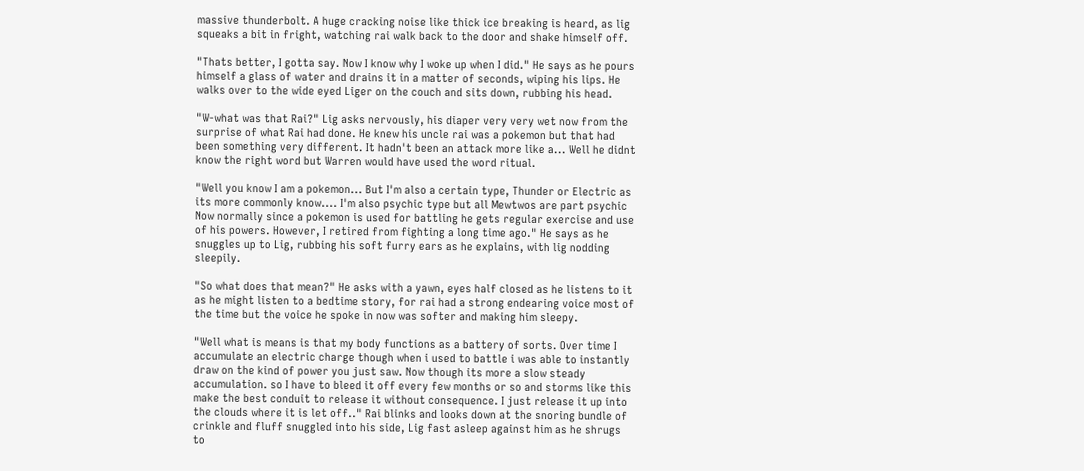massive thunderbolt. A huge cracking noise like thick ice breaking is heard, as lig squeaks a bit in fright, watching rai walk back to the door and shake himself off.

"Thats better, I gotta say. Now I know why I woke up when I did." He says as he pours himself a glass of water and drains it in a matter of seconds, wiping his lips. He walks over to the wide eyed Liger on the couch and sits down, rubbing his head.

"W-what was that Rai?" Lig asks nervously, his diaper very very wet now from the surprise of what Rai had done. He knew his uncle rai was a pokemon but that had been something very different. It hadn't been an attack more like a... Well he didnt know the right word but Warren would have used the word ritual.

"Well you know I am a pokemon... But I'm also a certain type, Thunder or Electric as its more commonly know.... I'm also psychic type but all Mewtwos are part psychic Now normally since a pokemon is used for battling he gets regular exercise and use of his powers. However, I retired from fighting a long time ago." He says as he snuggles up to Lig, rubbing his soft furry ears as he explains, with lig nodding sleepily.

"So what does that mean?" He asks with a yawn, eyes half closed as he listens to it as he might listen to a bedtime story, for rai had a strong endearing voice most of the time but the voice he spoke in now was softer and making him sleepy.

"Well what is means is that my body functions as a battery of sorts. Over time I accumulate an electric charge though when i used to battle i was able to instantly draw on the kind of power you just saw. Now though its more a slow steady accumulation. so I have to bleed it off every few months or so and storms like this make the best conduit to release it without consequence. I just release it up into the clouds where it is let off.." Rai blinks and looks down at the snoring bundle of crinkle and fluff snuggled into his side, Lig fast asleep against him as he shrugs to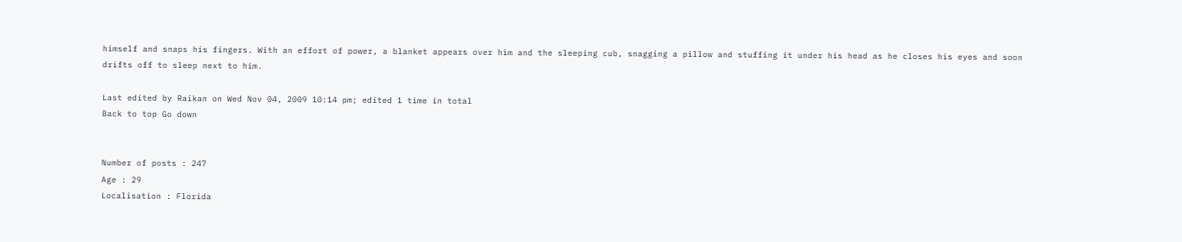himself and snaps his fingers. With an effort of power, a blanket appears over him and the sleeping cub, snagging a pillow and stuffing it under his head as he closes his eyes and soon drifts off to sleep next to him.

Last edited by Raikan on Wed Nov 04, 2009 10:14 pm; edited 1 time in total
Back to top Go down


Number of posts : 247
Age : 29
Localisation : Florida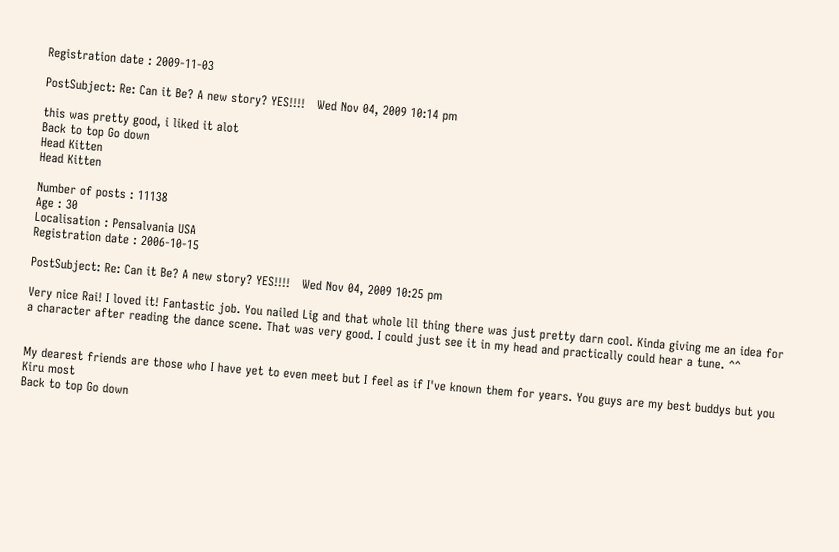Registration date : 2009-11-03

PostSubject: Re: Can it Be? A new story? YES!!!!   Wed Nov 04, 2009 10:14 pm

this was pretty good, i liked it alot
Back to top Go down
Head Kitten
Head Kitten

Number of posts : 11138
Age : 30
Localisation : Pensalvania USA
Registration date : 2006-10-15

PostSubject: Re: Can it Be? A new story? YES!!!!   Wed Nov 04, 2009 10:25 pm

Very nice Rai! I loved it! Fantastic job. You nailed Lig and that whole lil thing there was just pretty darn cool. Kinda giving me an idea for a character after reading the dance scene. That was very good. I could just see it in my head and practically could hear a tune. ^^


My dearest friends are those who I have yet to even meet but I feel as if I've known them for years. You guys are my best buddys but you Kiru most
Back to top Go down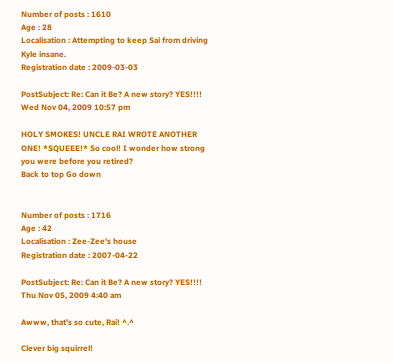Number of posts : 1610
Age : 28
Localisation : Attempting to keep Sai from driving Kyle insane.
Registration date : 2009-03-03

PostSubject: Re: Can it Be? A new story? YES!!!!   Wed Nov 04, 2009 10:57 pm

HOLY SMOKES! UNCLE RAI WROTE ANOTHER ONE! *SQUEEE!* So cool! I wonder how strong you were before you retired?
Back to top Go down


Number of posts : 1716
Age : 42
Localisation : Zee-Zee's house
Registration date : 2007-04-22

PostSubject: Re: Can it Be? A new story? YES!!!!   Thu Nov 05, 2009 4:40 am

Awww, that's so cute, Rai! ^.^

Clever big squirrel!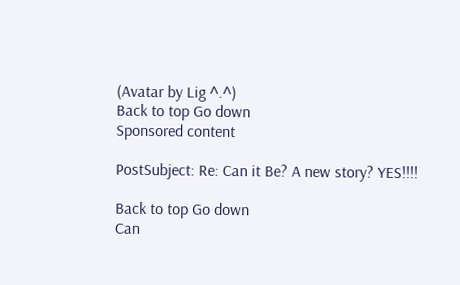(Avatar by Lig ^.^)
Back to top Go down
Sponsored content

PostSubject: Re: Can it Be? A new story? YES!!!!

Back to top Go down
Can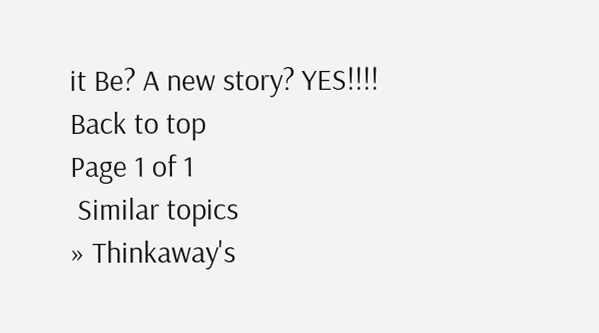it Be? A new story? YES!!!!
Back to top
Page 1 of 1
 Similar topics
» Thinkaway's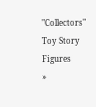"Collectors" Toy Story Figures
»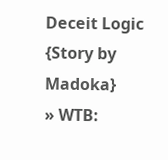Deceit Logic {Story by Madoka}
» WTB: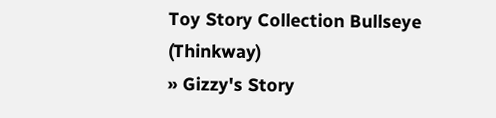Toy Story Collection Bullseye (Thinkway)
» Gizzy's Story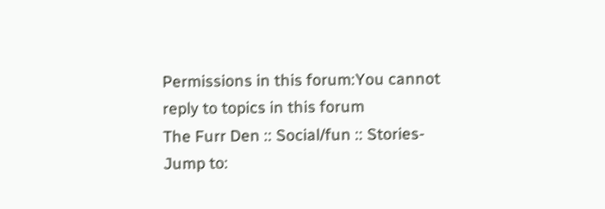Permissions in this forum:You cannot reply to topics in this forum
The Furr Den :: Social/fun :: Stories-
Jump to: